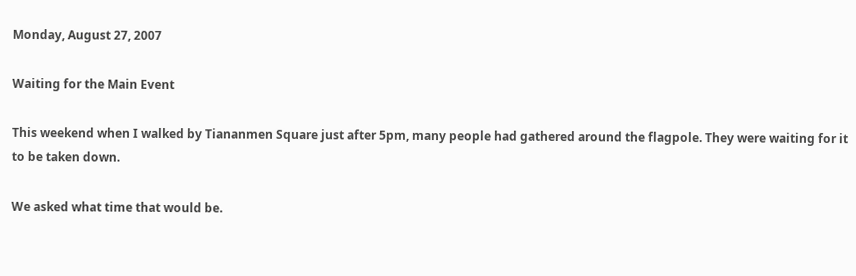Monday, August 27, 2007

Waiting for the Main Event

This weekend when I walked by Tiananmen Square just after 5pm, many people had gathered around the flagpole. They were waiting for it to be taken down.

We asked what time that would be.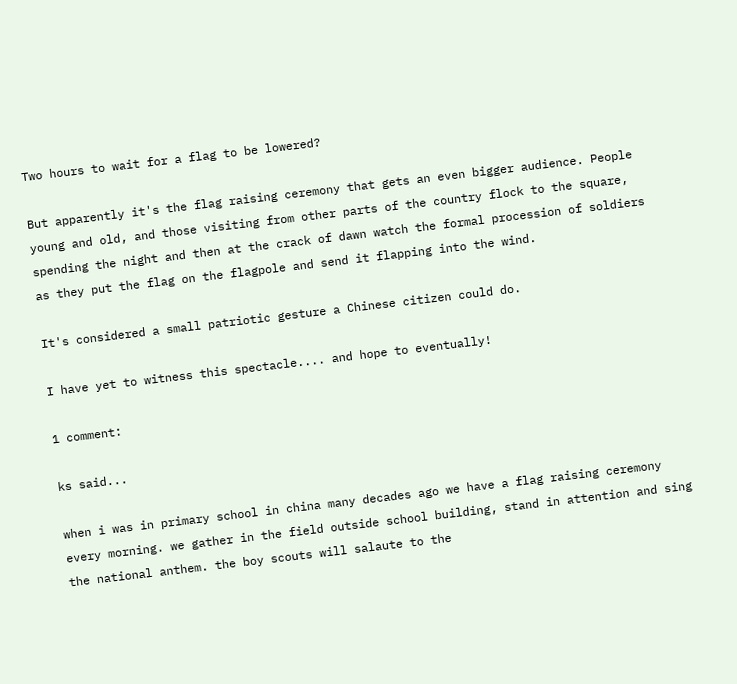Two hours to wait for a flag to be lowered?

But apparently it's the flag raising ceremony that gets an even bigger audience. People young and old, and those visiting from other parts of the country flock to the square, spending the night and then at the crack of dawn watch the formal procession of soldiers as they put the flag on the flagpole and send it flapping into the wind.

It's considered a small patriotic gesture a Chinese citizen could do.

I have yet to witness this spectacle.... and hope to eventually!

1 comment:

ks said...

when i was in primary school in china many decades ago we have a flag raising ceremony every morning. we gather in the field outside school building, stand in attention and sing the national anthem. the boy scouts will salaute to the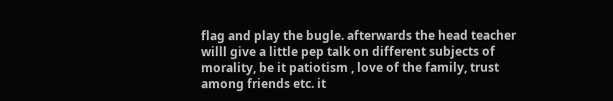flag and play the bugle. afterwards the head teacher willl give a little pep talk on different subjects of morality, be it patiotism , love of the family, trust among friends etc. it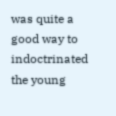was quite a good way to indoctrinated the young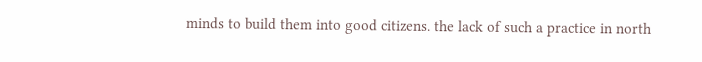minds to build them into good citizens. the lack of such a practice in north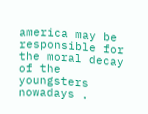america may be responsible for the moral decay of the youngsters nowadays .